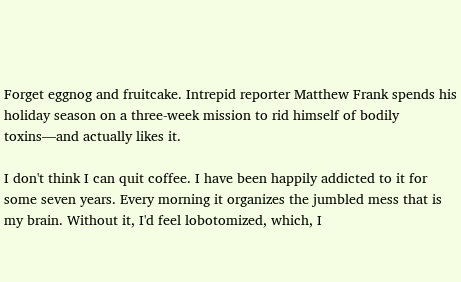Forget eggnog and fruitcake. Intrepid reporter Matthew Frank spends his holiday season on a three-week mission to rid himself of bodily toxins—and actually likes it.

I don't think I can quit coffee. I have been happily addicted to it for some seven years. Every morning it organizes the jumbled mess that is my brain. Without it, I'd feel lobotomized, which, I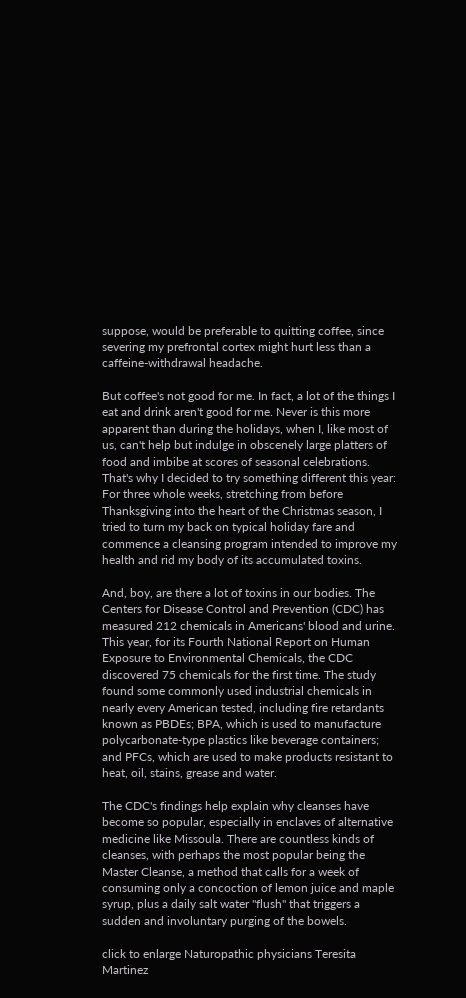suppose, would be preferable to quitting coffee, since severing my prefrontal cortex might hurt less than a caffeine-withdrawal headache.

But coffee's not good for me. In fact, a lot of the things I eat and drink aren't good for me. Never is this more apparent than during the holidays, when I, like most of us, can't help but indulge in obscenely large platters of food and imbibe at scores of seasonal celebrations. That's why I decided to try something different this year: For three whole weeks, stretching from before Thanksgiving into the heart of the Christmas season, I tried to turn my back on typical holiday fare and commence a cleansing program intended to improve my health and rid my body of its accumulated toxins.

And, boy, are there a lot of toxins in our bodies. The Centers for Disease Control and Prevention (CDC) has measured 212 chemicals in Americans' blood and urine. This year, for its Fourth National Report on Human Exposure to Environmental Chemicals, the CDC discovered 75 chemicals for the first time. The study found some commonly used industrial chemicals in nearly every American tested, including fire retardants known as PBDEs; BPA, which is used to manufacture polycarbonate-type plastics like beverage containers; and PFCs, which are used to make products resistant to heat, oil, stains, grease and water.

The CDC's findings help explain why cleanses have become so popular, especially in enclaves of alternative medicine like Missoula. There are countless kinds of cleanses, with perhaps the most popular being the Master Cleanse, a method that calls for a week of consuming only a concoction of lemon juice and maple syrup, plus a daily salt water "flush" that triggers a sudden and involuntary purging of the bowels.

click to enlarge Naturopathic physicians Teresita Martinez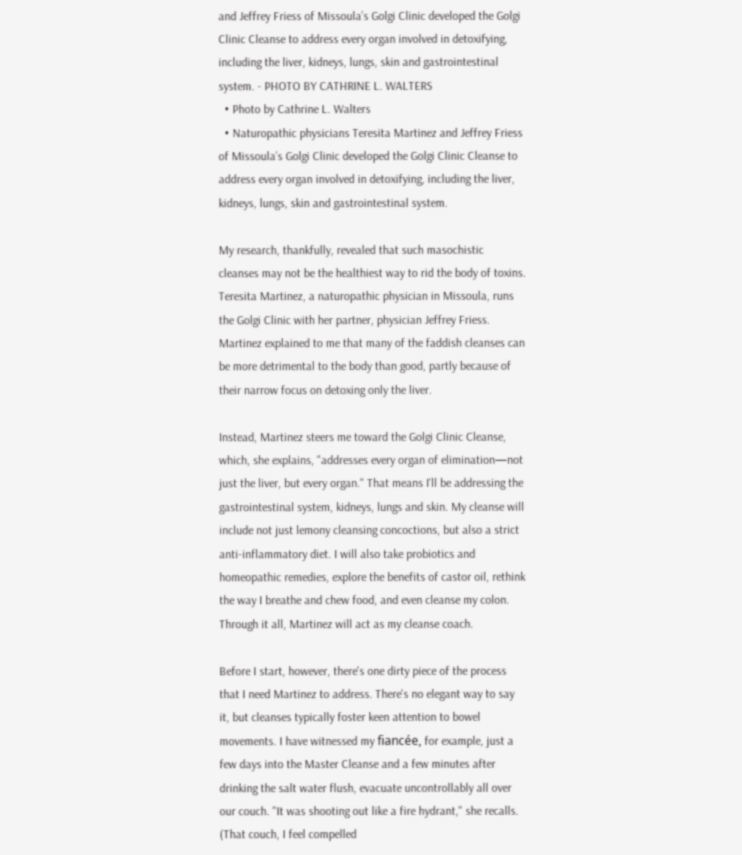and Jeffrey Friess of Missoula’s Golgi Clinic developed the Golgi Clinic Cleanse to address every organ involved in detoxifying, including the liver, kidneys, lungs, skin and gastrointestinal system. - PHOTO BY CATHRINE L. WALTERS
  • Photo by Cathrine L. Walters
  • Naturopathic physicians Teresita Martinez and Jeffrey Friess of Missoula’s Golgi Clinic developed the Golgi Clinic Cleanse to address every organ involved in detoxifying, including the liver, kidneys, lungs, skin and gastrointestinal system.

My research, thankfully, revealed that such masochistic cleanses may not be the healthiest way to rid the body of toxins. Teresita Martinez, a naturopathic physician in Missoula, runs the Golgi Clinic with her partner, physician Jeffrey Friess. Martinez explained to me that many of the faddish cleanses can be more detrimental to the body than good, partly because of their narrow focus on detoxing only the liver.

Instead, Martinez steers me toward the Golgi Clinic Cleanse, which, she explains, "addresses every organ of elimination—not just the liver, but every organ." That means I'll be addressing the gastrointestinal system, kidneys, lungs and skin. My cleanse will include not just lemony cleansing concoctions, but also a strict anti-inflammatory diet. I will also take probiotics and homeopathic remedies, explore the benefits of castor oil, rethink the way I breathe and chew food, and even cleanse my colon. Through it all, Martinez will act as my cleanse coach.

Before I start, however, there's one dirty piece of the process that I need Martinez to address. There's no elegant way to say it, but cleanses typically foster keen attention to bowel movements. I have witnessed my fiancée, for example, just a few days into the Master Cleanse and a few minutes after drinking the salt water flush, evacuate uncontrollably all over our couch. "It was shooting out like a fire hydrant," she recalls. (That couch, I feel compelled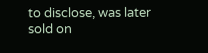to disclose, was later sold on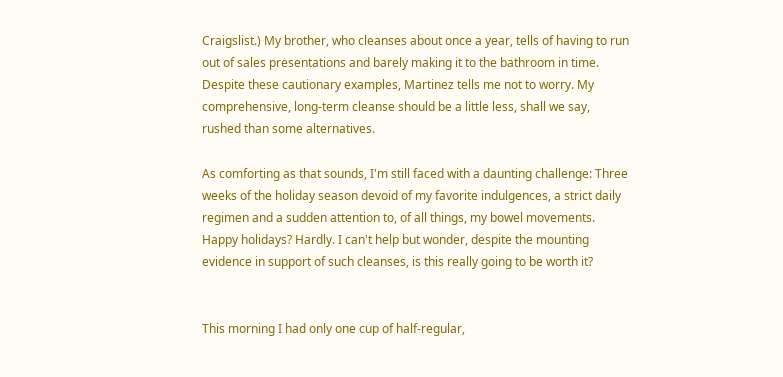Craigslist.) My brother, who cleanses about once a year, tells of having to run out of sales presentations and barely making it to the bathroom in time. Despite these cautionary examples, Martinez tells me not to worry. My comprehensive, long-term cleanse should be a little less, shall we say, rushed than some alternatives.

As comforting as that sounds, I'm still faced with a daunting challenge: Three weeks of the holiday season devoid of my favorite indulgences, a strict daily regimen and a sudden attention to, of all things, my bowel movements. Happy holidays? Hardly. I can't help but wonder, despite the mounting evidence in support of such cleanses, is this really going to be worth it?


This morning I had only one cup of half-regular,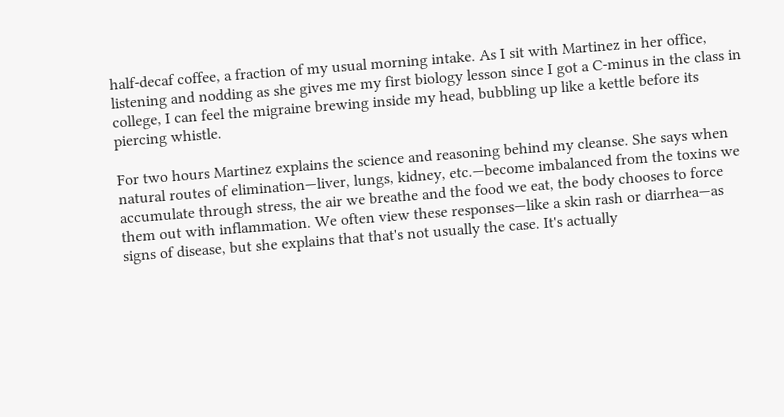half-decaf coffee, a fraction of my usual morning intake. As I sit with Martinez in her office, listening and nodding as she gives me my first biology lesson since I got a C-minus in the class in college, I can feel the migraine brewing inside my head, bubbling up like a kettle before its piercing whistle.

For two hours Martinez explains the science and reasoning behind my cleanse. She says when natural routes of elimination—liver, lungs, kidney, etc.—become imbalanced from the toxins we accumulate through stress, the air we breathe and the food we eat, the body chooses to force them out with inflammation. We often view these responses—like a skin rash or diarrhea—as signs of disease, but she explains that that's not usually the case. It's actually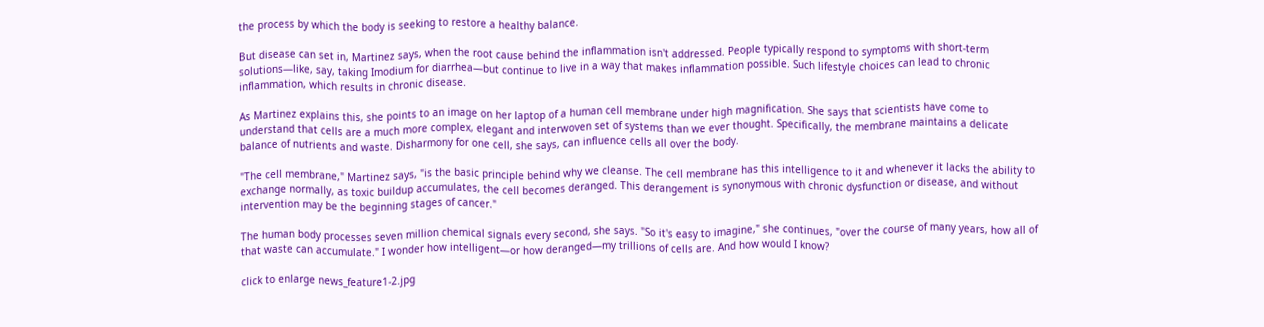the process by which the body is seeking to restore a healthy balance.

But disease can set in, Martinez says, when the root cause behind the inflammation isn't addressed. People typically respond to symptoms with short-term solutions—like, say, taking Imodium for diarrhea—but continue to live in a way that makes inflammation possible. Such lifestyle choices can lead to chronic inflammation, which results in chronic disease.

As Martinez explains this, she points to an image on her laptop of a human cell membrane under high magnification. She says that scientists have come to understand that cells are a much more complex, elegant and interwoven set of systems than we ever thought. Specifically, the membrane maintains a delicate balance of nutrients and waste. Disharmony for one cell, she says, can influence cells all over the body.

"The cell membrane," Martinez says, "is the basic principle behind why we cleanse. The cell membrane has this intelligence to it and whenever it lacks the ability to exchange normally, as toxic buildup accumulates, the cell becomes deranged. This derangement is synonymous with chronic dysfunction or disease, and without intervention may be the beginning stages of cancer."

The human body processes seven million chemical signals every second, she says. "So it's easy to imagine," she continues, "over the course of many years, how all of that waste can accumulate." I wonder how intelligent—or how deranged—my trillions of cells are. And how would I know?

click to enlarge news_feature1-2.jpg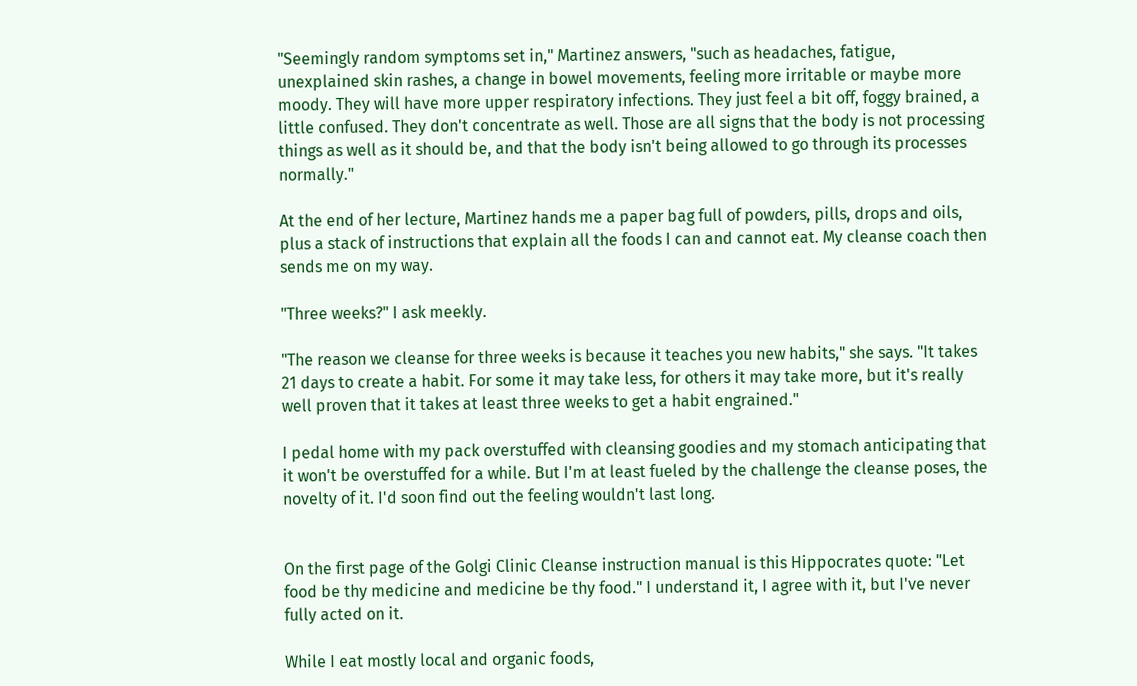"Seemingly random symptoms set in," Martinez answers, "such as headaches, fatigue, unexplained skin rashes, a change in bowel movements, feeling more irritable or maybe more moody. They will have more upper respiratory infections. They just feel a bit off, foggy brained, a little confused. They don't concentrate as well. Those are all signs that the body is not processing things as well as it should be, and that the body isn't being allowed to go through its processes normally."

At the end of her lecture, Martinez hands me a paper bag full of powders, pills, drops and oils, plus a stack of instructions that explain all the foods I can and cannot eat. My cleanse coach then sends me on my way.

"Three weeks?" I ask meekly.

"The reason we cleanse for three weeks is because it teaches you new habits," she says. "It takes 21 days to create a habit. For some it may take less, for others it may take more, but it's really well proven that it takes at least three weeks to get a habit engrained."

I pedal home with my pack overstuffed with cleansing goodies and my stomach anticipating that it won't be overstuffed for a while. But I'm at least fueled by the challenge the cleanse poses, the novelty of it. I'd soon find out the feeling wouldn't last long.


On the first page of the Golgi Clinic Cleanse instruction manual is this Hippocrates quote: "Let food be thy medicine and medicine be thy food." I understand it, I agree with it, but I've never fully acted on it.

While I eat mostly local and organic foods,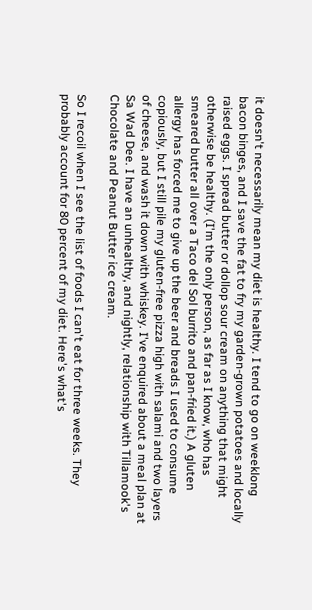it doesn't necessarily mean my diet is healthy. I tend to go on weeklong bacon binges, and I save the fat to fry my garden-grown potatoes and locally raised eggs. I spread butter or dollop sour cream on anything that might otherwise be healthy. (I'm the only person, as far as I know, who has smeared butter all over a Taco del Sol burrito and pan-fried it.) A gluten allergy has forced me to give up the beer and breads I used to consume copiously, but I still pile my gluten-free pizza high with salami and two layers of cheese, and wash it down with whiskey. I've enquired about a meal plan at Sa Wad Dee. I have an unhealthy, and nightly, relationship with Tillamook's Chocolate and Peanut Butter ice cream.

So I recoil when I see the list of foods I can't eat for three weeks. They probably account for 80 percent of my diet. Here's what's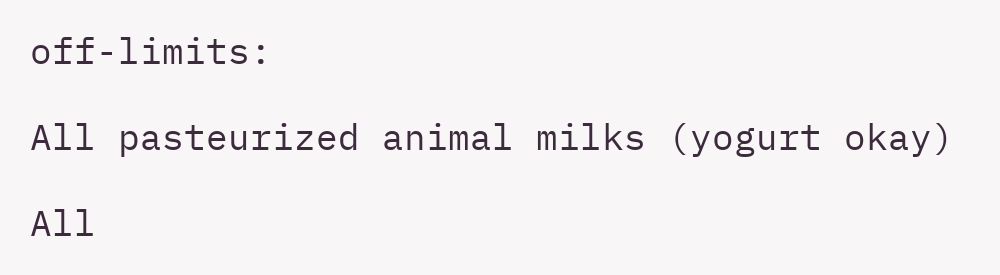off-limits:

All pasteurized animal milks (yogurt okay)

All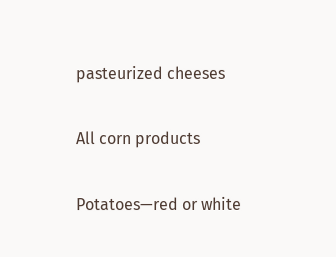pasteurized cheeses

All corn products

Potatoes—red or white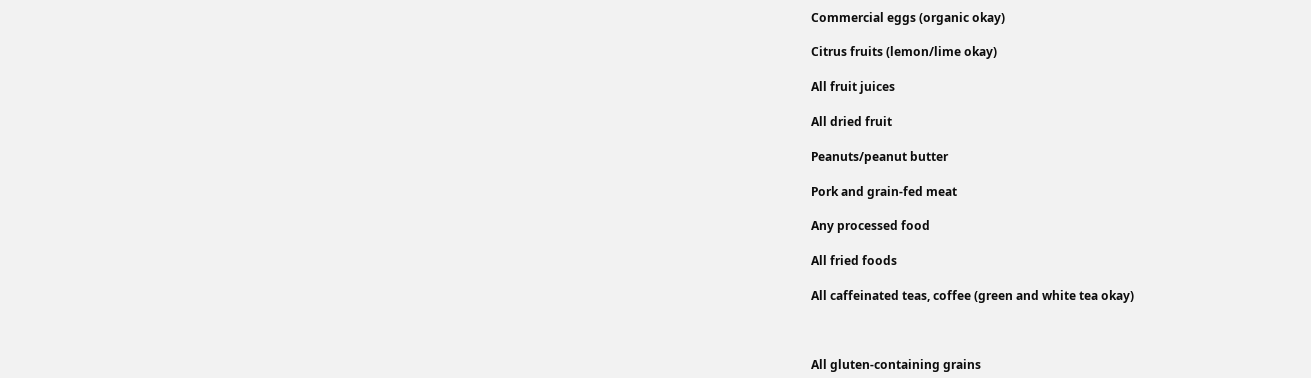Commercial eggs (organic okay)

Citrus fruits (lemon/lime okay)

All fruit juices

All dried fruit

Peanuts/peanut butter

Pork and grain-fed meat

Any processed food

All fried foods

All caffeinated teas, coffee (green and white tea okay)



All gluten-containing grains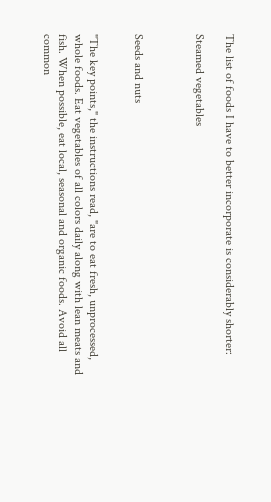The list of foods I have to better incorporate is considerably shorter:

Steamed vegetables



Seeds and nuts


"The key points," the instructions read, "are to eat fresh, unprocessed, whole foods. Eat vegetables of all colors daily along with lean meats and fish. When possible, eat local, seasonal and organic foods. Avoid all common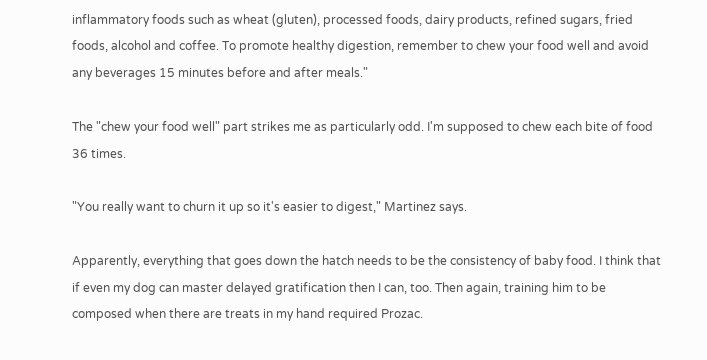inflammatory foods such as wheat (gluten), processed foods, dairy products, refined sugars, fried foods, alcohol and coffee. To promote healthy digestion, remember to chew your food well and avoid any beverages 15 minutes before and after meals."

The "chew your food well" part strikes me as particularly odd. I'm supposed to chew each bite of food 36 times.

"You really want to churn it up so it's easier to digest," Martinez says.

Apparently, everything that goes down the hatch needs to be the consistency of baby food. I think that if even my dog can master delayed gratification then I can, too. Then again, training him to be composed when there are treats in my hand required Prozac.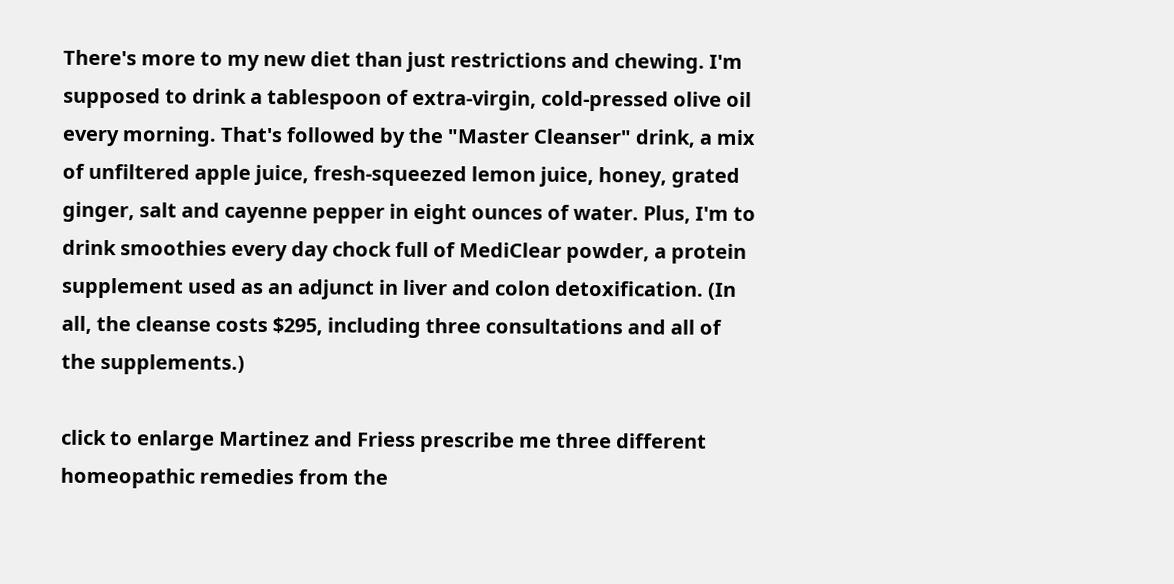There's more to my new diet than just restrictions and chewing. I'm supposed to drink a tablespoon of extra-virgin, cold-pressed olive oil every morning. That's followed by the "Master Cleanser" drink, a mix of unfiltered apple juice, fresh-squeezed lemon juice, honey, grated ginger, salt and cayenne pepper in eight ounces of water. Plus, I'm to drink smoothies every day chock full of MediClear powder, a protein supplement used as an adjunct in liver and colon detoxification. (In all, the cleanse costs $295, including three consultations and all of the supplements.)

click to enlarge Martinez and Friess prescribe me three different homeopathic remedies from the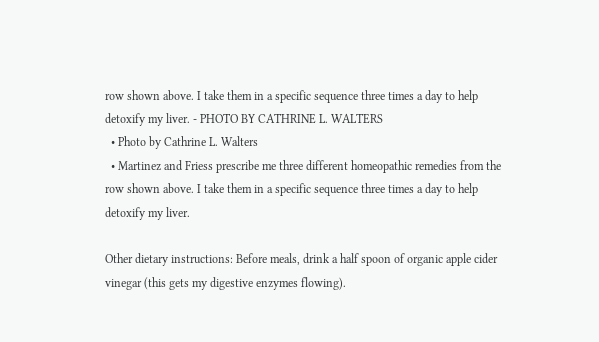row shown above. I take them in a specific sequence three times a day to help detoxify my liver. - PHOTO BY CATHRINE L. WALTERS
  • Photo by Cathrine L. Walters
  • Martinez and Friess prescribe me three different homeopathic remedies from the row shown above. I take them in a specific sequence three times a day to help detoxify my liver.

Other dietary instructions: Before meals, drink a half spoon of organic apple cider vinegar (this gets my digestive enzymes flowing).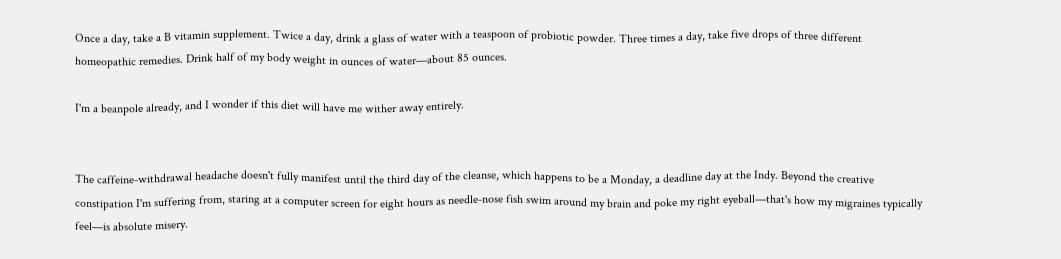Once a day, take a B vitamin supplement. Twice a day, drink a glass of water with a teaspoon of probiotic powder. Three times a day, take five drops of three different homeopathic remedies. Drink half of my body weight in ounces of water—about 85 ounces.

I'm a beanpole already, and I wonder if this diet will have me wither away entirely.


The caffeine-withdrawal headache doesn't fully manifest until the third day of the cleanse, which happens to be a Monday, a deadline day at the Indy. Beyond the creative constipation I'm suffering from, staring at a computer screen for eight hours as needle-nose fish swim around my brain and poke my right eyeball—that's how my migraines typically feel—is absolute misery.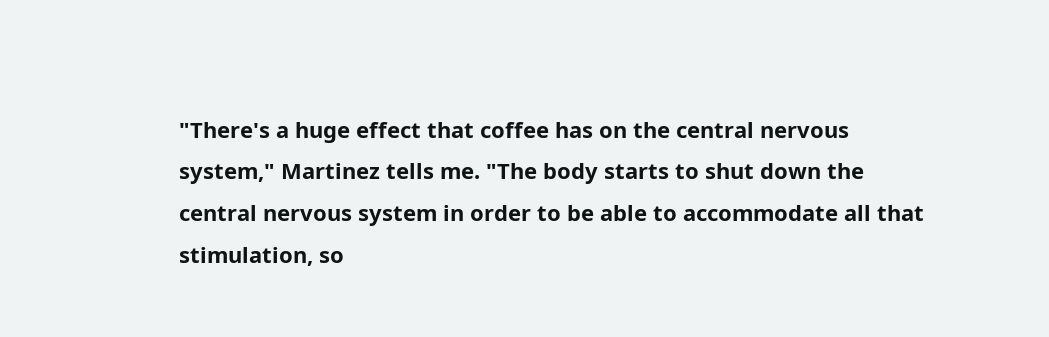"There's a huge effect that coffee has on the central nervous system," Martinez tells me. "The body starts to shut down the central nervous system in order to be able to accommodate all that stimulation, so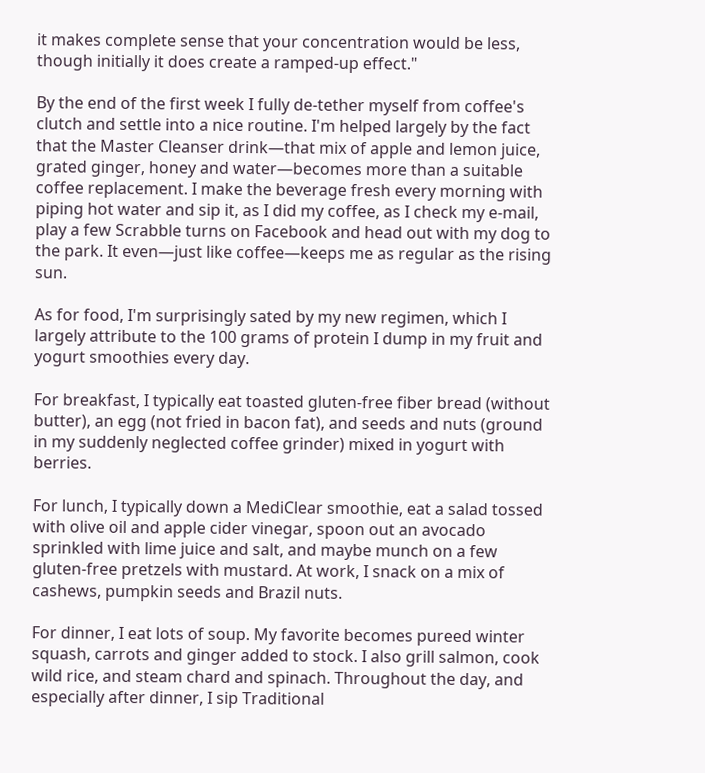it makes complete sense that your concentration would be less, though initially it does create a ramped-up effect."

By the end of the first week I fully de-tether myself from coffee's clutch and settle into a nice routine. I'm helped largely by the fact that the Master Cleanser drink—that mix of apple and lemon juice, grated ginger, honey and water—becomes more than a suitable coffee replacement. I make the beverage fresh every morning with piping hot water and sip it, as I did my coffee, as I check my e-mail, play a few Scrabble turns on Facebook and head out with my dog to the park. It even—just like coffee—keeps me as regular as the rising sun.

As for food, I'm surprisingly sated by my new regimen, which I largely attribute to the 100 grams of protein I dump in my fruit and yogurt smoothies every day.

For breakfast, I typically eat toasted gluten-free fiber bread (without butter), an egg (not fried in bacon fat), and seeds and nuts (ground in my suddenly neglected coffee grinder) mixed in yogurt with berries.

For lunch, I typically down a MediClear smoothie, eat a salad tossed with olive oil and apple cider vinegar, spoon out an avocado sprinkled with lime juice and salt, and maybe munch on a few gluten-free pretzels with mustard. At work, I snack on a mix of cashews, pumpkin seeds and Brazil nuts.

For dinner, I eat lots of soup. My favorite becomes pureed winter squash, carrots and ginger added to stock. I also grill salmon, cook wild rice, and steam chard and spinach. Throughout the day, and especially after dinner, I sip Traditional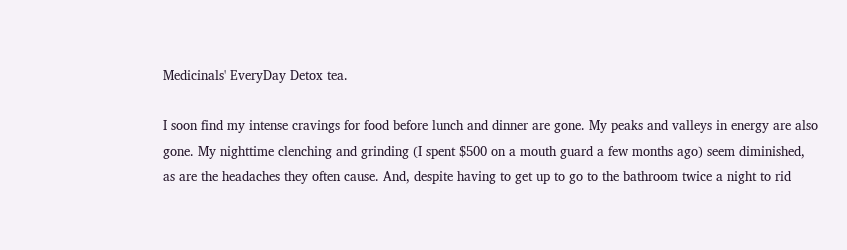Medicinals' EveryDay Detox tea.

I soon find my intense cravings for food before lunch and dinner are gone. My peaks and valleys in energy are also gone. My nighttime clenching and grinding (I spent $500 on a mouth guard a few months ago) seem diminished, as are the headaches they often cause. And, despite having to get up to go to the bathroom twice a night to rid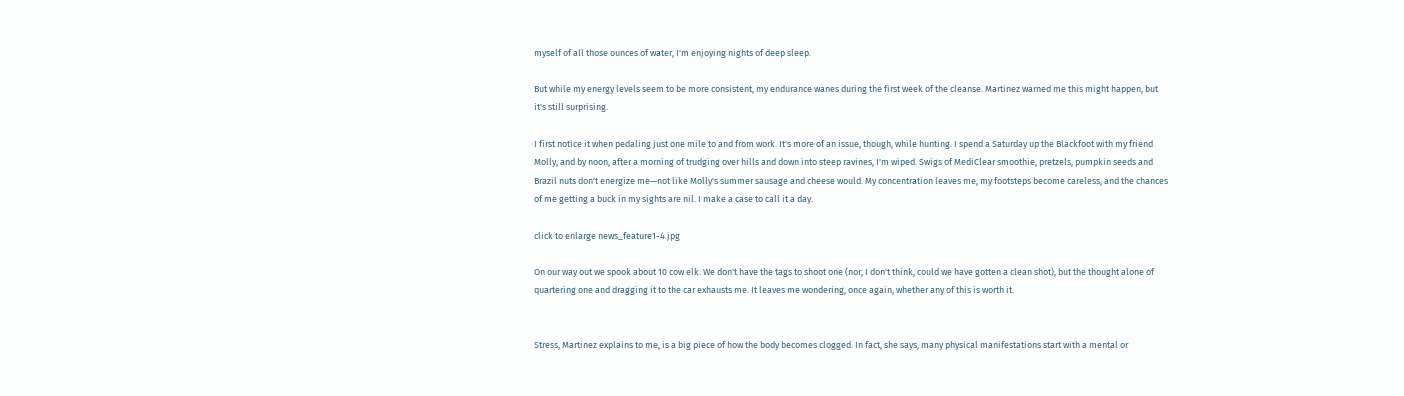myself of all those ounces of water, I'm enjoying nights of deep sleep.

But while my energy levels seem to be more consistent, my endurance wanes during the first week of the cleanse. Martinez warned me this might happen, but it's still surprising.

I first notice it when pedaling just one mile to and from work. It's more of an issue, though, while hunting. I spend a Saturday up the Blackfoot with my friend Molly, and by noon, after a morning of trudging over hills and down into steep ravines, I'm wiped. Swigs of MediClear smoothie, pretzels, pumpkin seeds and Brazil nuts don't energize me—not like Molly's summer sausage and cheese would. My concentration leaves me, my footsteps become careless, and the chances of me getting a buck in my sights are nil. I make a case to call it a day.

click to enlarge news_feature1-4.jpg

On our way out we spook about 10 cow elk. We don't have the tags to shoot one (nor, I don't think, could we have gotten a clean shot), but the thought alone of quartering one and dragging it to the car exhausts me. It leaves me wondering, once again, whether any of this is worth it.


Stress, Martinez explains to me, is a big piece of how the body becomes clogged. In fact, she says, many physical manifestations start with a mental or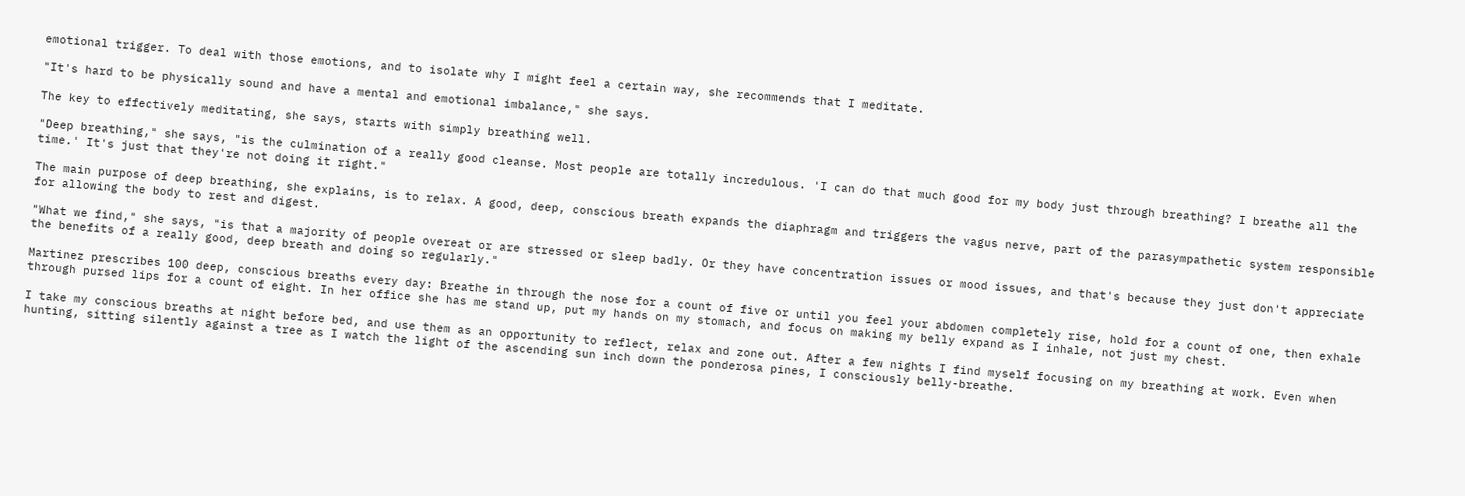emotional trigger. To deal with those emotions, and to isolate why I might feel a certain way, she recommends that I meditate.

"It's hard to be physically sound and have a mental and emotional imbalance," she says.

The key to effectively meditating, she says, starts with simply breathing well.

"Deep breathing," she says, "is the culmination of a really good cleanse. Most people are totally incredulous. 'I can do that much good for my body just through breathing? I breathe all the time.' It's just that they're not doing it right."

The main purpose of deep breathing, she explains, is to relax. A good, deep, conscious breath expands the diaphragm and triggers the vagus nerve, part of the parasympathetic system responsible for allowing the body to rest and digest.

"What we find," she says, "is that a majority of people overeat or are stressed or sleep badly. Or they have concentration issues or mood issues, and that's because they just don't appreciate the benefits of a really good, deep breath and doing so regularly."

Martinez prescribes 100 deep, conscious breaths every day: Breathe in through the nose for a count of five or until you feel your abdomen completely rise, hold for a count of one, then exhale through pursed lips for a count of eight. In her office she has me stand up, put my hands on my stomach, and focus on making my belly expand as I inhale, not just my chest.

I take my conscious breaths at night before bed, and use them as an opportunity to reflect, relax and zone out. After a few nights I find myself focusing on my breathing at work. Even when hunting, sitting silently against a tree as I watch the light of the ascending sun inch down the ponderosa pines, I consciously belly-breathe.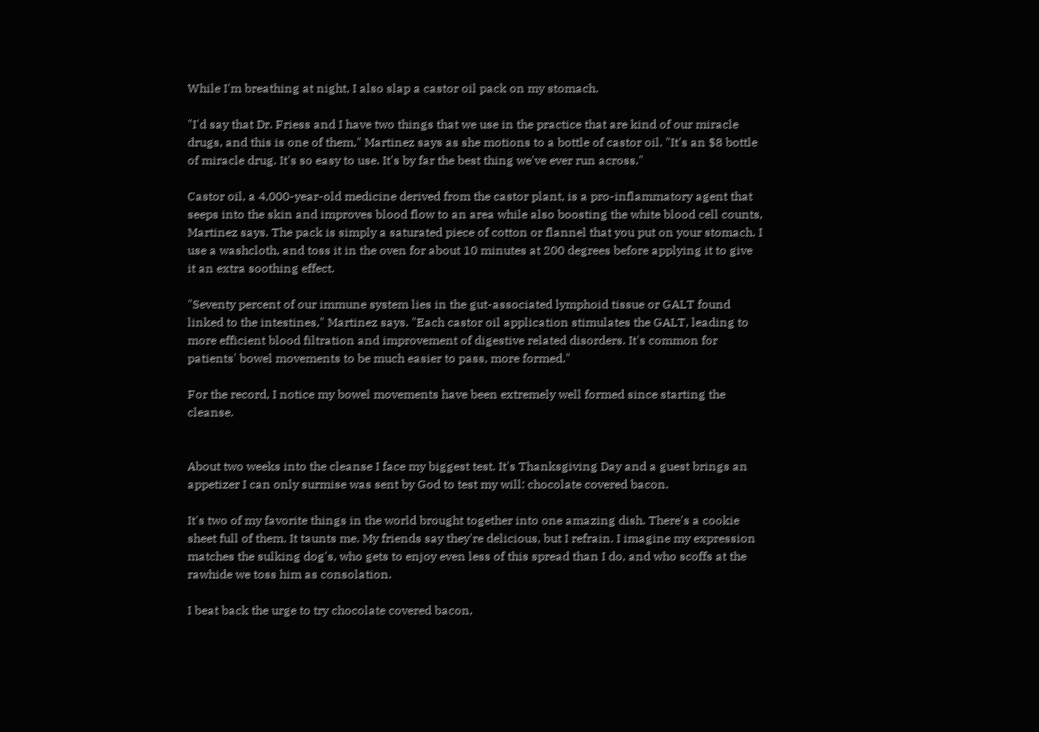While I'm breathing at night, I also slap a castor oil pack on my stomach.

"I'd say that Dr. Friess and I have two things that we use in the practice that are kind of our miracle drugs, and this is one of them," Martinez says as she motions to a bottle of castor oil. "It's an $8 bottle of miracle drug. It's so easy to use. It's by far the best thing we've ever run across."

Castor oil, a 4,000-year-old medicine derived from the castor plant, is a pro-inflammatory agent that seeps into the skin and improves blood flow to an area while also boosting the white blood cell counts, Martinez says. The pack is simply a saturated piece of cotton or flannel that you put on your stomach. I use a washcloth, and toss it in the oven for about 10 minutes at 200 degrees before applying it to give it an extra soothing effect.

"Seventy percent of our immune system lies in the gut-associated lymphoid tissue or GALT found linked to the intestines," Martinez says. "Each castor oil application stimulates the GALT, leading to more efficient blood filtration and improvement of digestive related disorders. It's common for patients' bowel movements to be much easier to pass, more formed."

For the record, I notice my bowel movements have been extremely well formed since starting the cleanse.


About two weeks into the cleanse I face my biggest test. It's Thanksgiving Day and a guest brings an appetizer I can only surmise was sent by God to test my will: chocolate covered bacon.

It's two of my favorite things in the world brought together into one amazing dish. There's a cookie sheet full of them. It taunts me. My friends say they're delicious, but I refrain. I imagine my expression matches the sulking dog's, who gets to enjoy even less of this spread than I do, and who scoffs at the rawhide we toss him as consolation.

I beat back the urge to try chocolate covered bacon,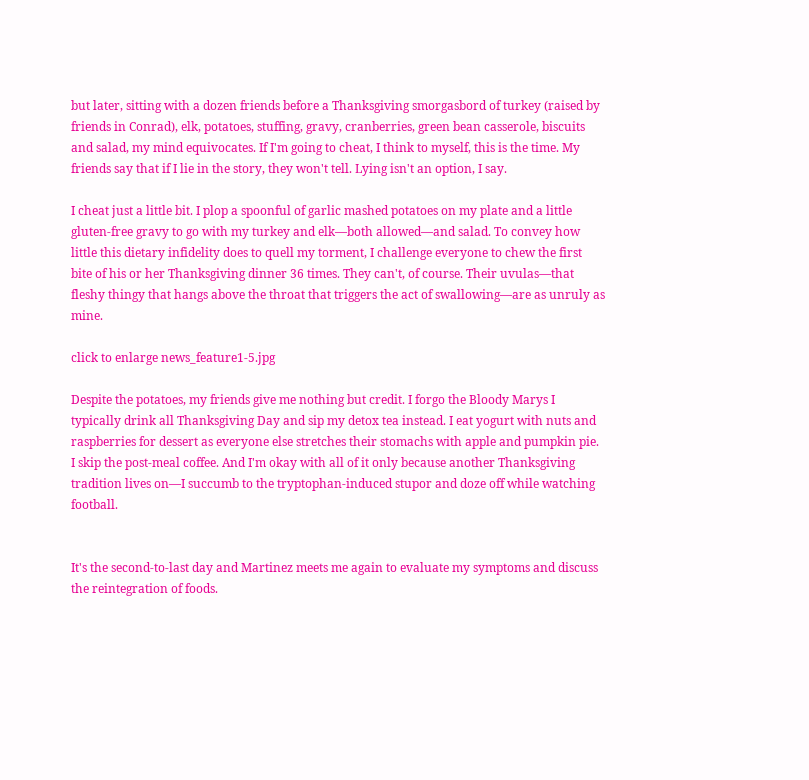but later, sitting with a dozen friends before a Thanksgiving smorgasbord of turkey (raised by friends in Conrad), elk, potatoes, stuffing, gravy, cranberries, green bean casserole, biscuits and salad, my mind equivocates. If I'm going to cheat, I think to myself, this is the time. My friends say that if I lie in the story, they won't tell. Lying isn't an option, I say.

I cheat just a little bit. I plop a spoonful of garlic mashed potatoes on my plate and a little gluten-free gravy to go with my turkey and elk—both allowed—and salad. To convey how little this dietary infidelity does to quell my torment, I challenge everyone to chew the first bite of his or her Thanksgiving dinner 36 times. They can't, of course. Their uvulas—that fleshy thingy that hangs above the throat that triggers the act of swallowing—are as unruly as mine.

click to enlarge news_feature1-5.jpg

Despite the potatoes, my friends give me nothing but credit. I forgo the Bloody Marys I typically drink all Thanksgiving Day and sip my detox tea instead. I eat yogurt with nuts and raspberries for dessert as everyone else stretches their stomachs with apple and pumpkin pie. I skip the post-meal coffee. And I'm okay with all of it only because another Thanksgiving tradition lives on—I succumb to the tryptophan-induced stupor and doze off while watching football.


It's the second-to-last day and Martinez meets me again to evaluate my symptoms and discuss the reintegration of foods.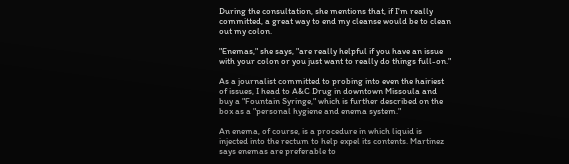During the consultation, she mentions that, if I'm really committed, a great way to end my cleanse would be to clean out my colon.

"Enemas," she says, "are really helpful if you have an issue with your colon or you just want to really do things full-on."

As a journalist committed to probing into even the hairiest of issues, I head to A&C Drug in downtown Missoula and buy a "Fountain Syringe," which is further described on the box as a "personal hygiene and enema system."

An enema, of course, is a procedure in which liquid is injected into the rectum to help expel its contents. Martinez says enemas are preferable to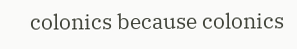colonics because colonics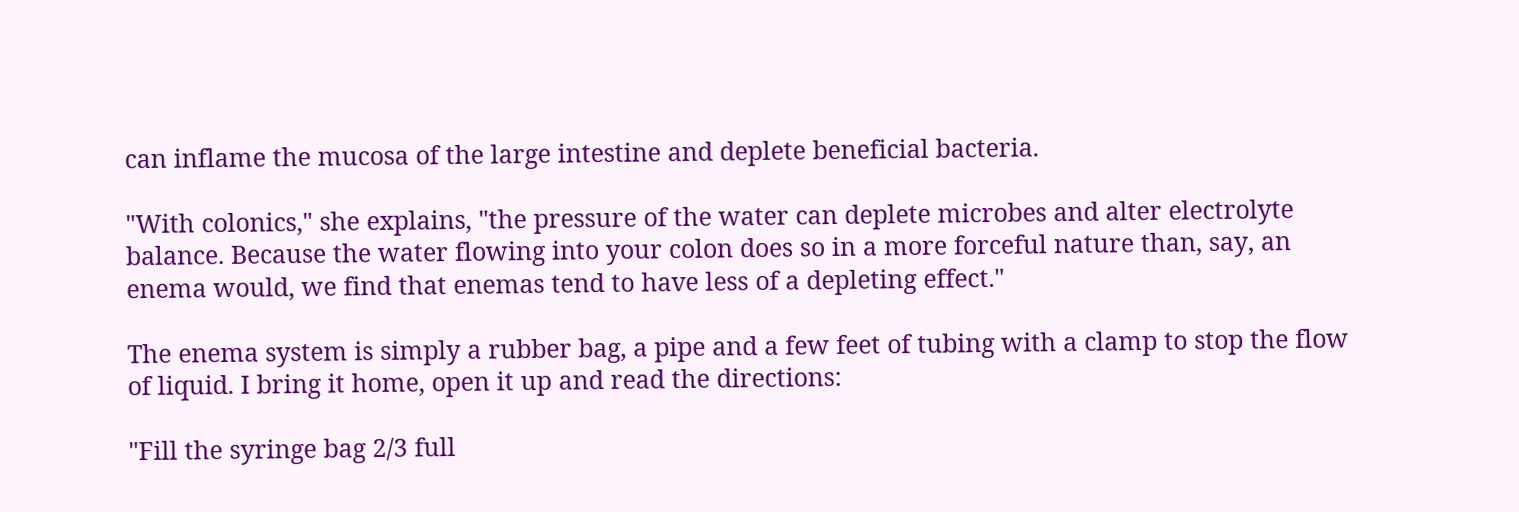can inflame the mucosa of the large intestine and deplete beneficial bacteria.

"With colonics," she explains, "the pressure of the water can deplete microbes and alter electrolyte balance. Because the water flowing into your colon does so in a more forceful nature than, say, an enema would, we find that enemas tend to have less of a depleting effect."

The enema system is simply a rubber bag, a pipe and a few feet of tubing with a clamp to stop the flow of liquid. I bring it home, open it up and read the directions:

"Fill the syringe bag 2/3 full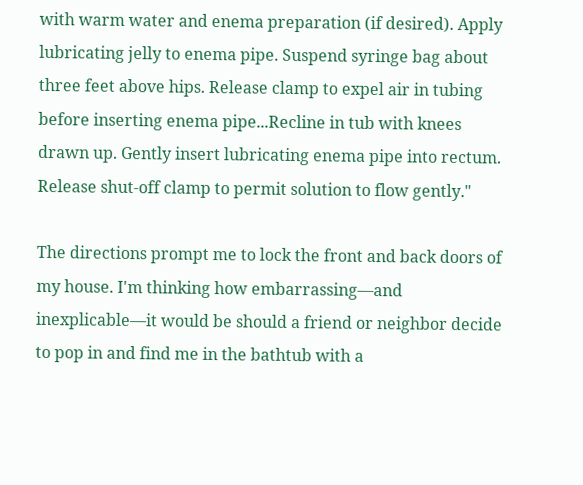with warm water and enema preparation (if desired). Apply lubricating jelly to enema pipe. Suspend syringe bag about three feet above hips. Release clamp to expel air in tubing before inserting enema pipe...Recline in tub with knees drawn up. Gently insert lubricating enema pipe into rectum. Release shut-off clamp to permit solution to flow gently."

The directions prompt me to lock the front and back doors of my house. I'm thinking how embarrassing—and inexplicable—it would be should a friend or neighbor decide to pop in and find me in the bathtub with a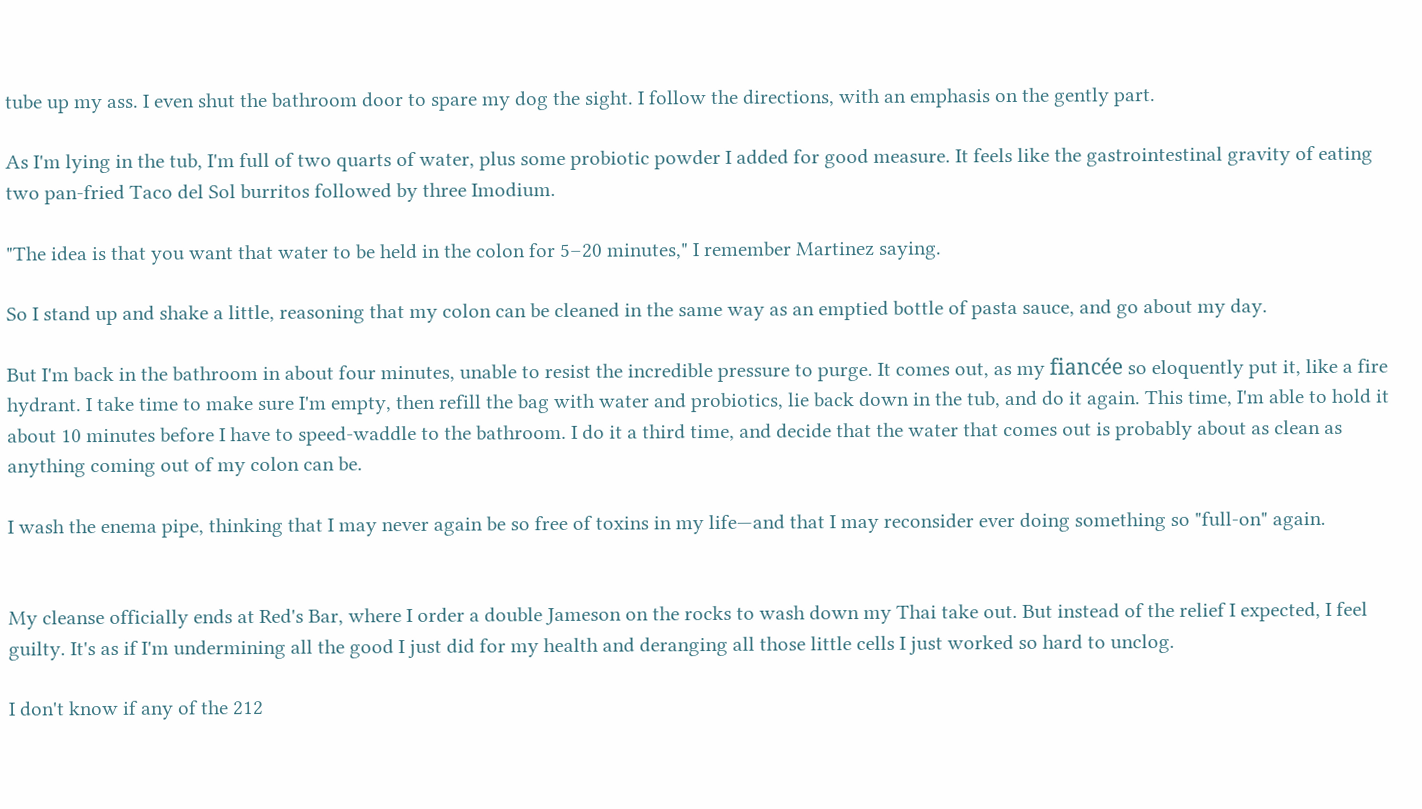tube up my ass. I even shut the bathroom door to spare my dog the sight. I follow the directions, with an emphasis on the gently part.

As I'm lying in the tub, I'm full of two quarts of water, plus some probiotic powder I added for good measure. It feels like the gastrointestinal gravity of eating two pan-fried Taco del Sol burritos followed by three Imodium.

"The idea is that you want that water to be held in the colon for 5–20 minutes," I remember Martinez saying.

So I stand up and shake a little, reasoning that my colon can be cleaned in the same way as an emptied bottle of pasta sauce, and go about my day.

But I'm back in the bathroom in about four minutes, unable to resist the incredible pressure to purge. It comes out, as my fiancée so eloquently put it, like a fire hydrant. I take time to make sure I'm empty, then refill the bag with water and probiotics, lie back down in the tub, and do it again. This time, I'm able to hold it about 10 minutes before I have to speed-waddle to the bathroom. I do it a third time, and decide that the water that comes out is probably about as clean as anything coming out of my colon can be.

I wash the enema pipe, thinking that I may never again be so free of toxins in my life—and that I may reconsider ever doing something so "full-on" again.


My cleanse officially ends at Red's Bar, where I order a double Jameson on the rocks to wash down my Thai take out. But instead of the relief I expected, I feel guilty. It's as if I'm undermining all the good I just did for my health and deranging all those little cells I just worked so hard to unclog.

I don't know if any of the 212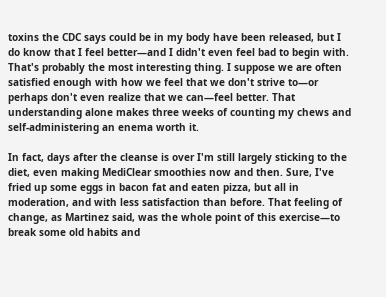toxins the CDC says could be in my body have been released, but I do know that I feel better—and I didn't even feel bad to begin with. That's probably the most interesting thing. I suppose we are often satisfied enough with how we feel that we don't strive to—or perhaps don't even realize that we can—feel better. That understanding alone makes three weeks of counting my chews and self-administering an enema worth it.

In fact, days after the cleanse is over I'm still largely sticking to the diet, even making MediClear smoothies now and then. Sure, I've fried up some eggs in bacon fat and eaten pizza, but all in moderation, and with less satisfaction than before. That feeling of change, as Martinez said, was the whole point of this exercise—to break some old habits and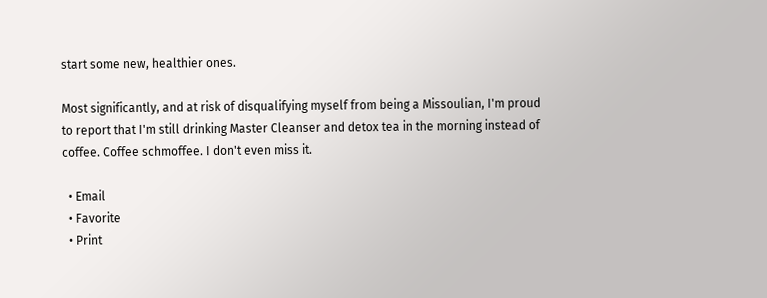start some new, healthier ones.

Most significantly, and at risk of disqualifying myself from being a Missoulian, I'm proud to report that I'm still drinking Master Cleanser and detox tea in the morning instead of coffee. Coffee schmoffee. I don't even miss it.

  • Email
  • Favorite
  • Print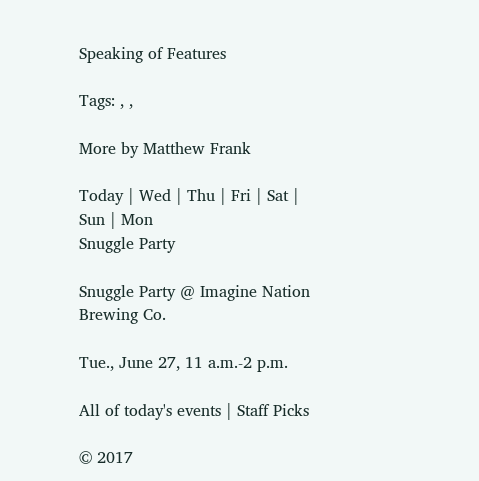Speaking of Features

Tags: , ,

More by Matthew Frank

Today | Wed | Thu | Fri | Sat | Sun | Mon
Snuggle Party

Snuggle Party @ Imagine Nation Brewing Co.

Tue., June 27, 11 a.m.-2 p.m.

All of today's events | Staff Picks

© 2017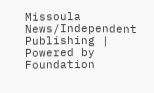Missoula News/Independent Publishing | Powered by Foundation